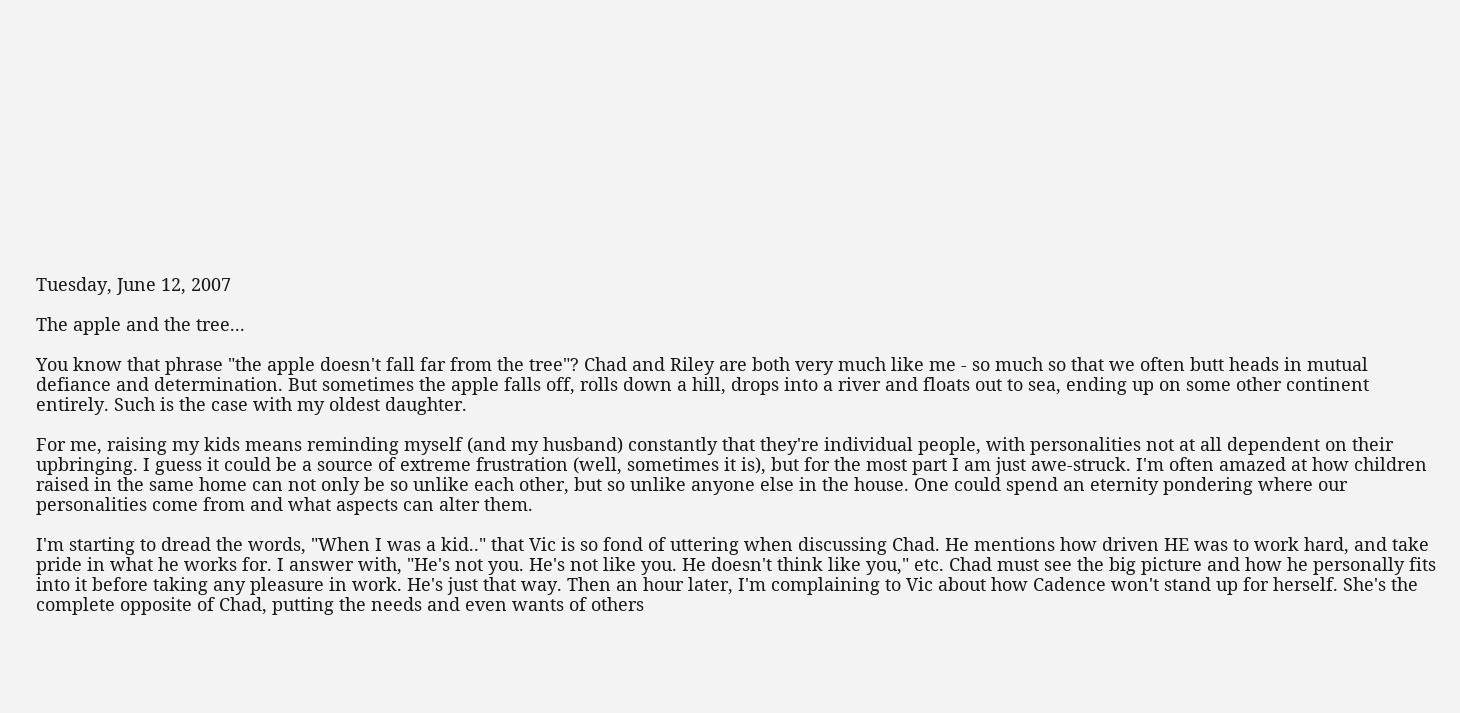Tuesday, June 12, 2007

The apple and the tree...

You know that phrase "the apple doesn't fall far from the tree"? Chad and Riley are both very much like me - so much so that we often butt heads in mutual defiance and determination. But sometimes the apple falls off, rolls down a hill, drops into a river and floats out to sea, ending up on some other continent entirely. Such is the case with my oldest daughter.

For me, raising my kids means reminding myself (and my husband) constantly that they're individual people, with personalities not at all dependent on their upbringing. I guess it could be a source of extreme frustration (well, sometimes it is), but for the most part I am just awe-struck. I'm often amazed at how children raised in the same home can not only be so unlike each other, but so unlike anyone else in the house. One could spend an eternity pondering where our personalities come from and what aspects can alter them.

I'm starting to dread the words, "When I was a kid.." that Vic is so fond of uttering when discussing Chad. He mentions how driven HE was to work hard, and take pride in what he works for. I answer with, "He's not you. He's not like you. He doesn't think like you," etc. Chad must see the big picture and how he personally fits into it before taking any pleasure in work. He's just that way. Then an hour later, I'm complaining to Vic about how Cadence won't stand up for herself. She's the complete opposite of Chad, putting the needs and even wants of others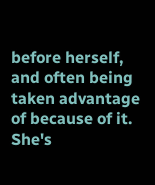before herself, and often being taken advantage of because of it. She's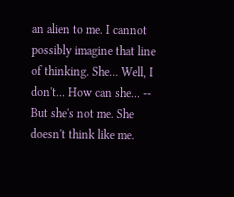an alien to me. I cannot possibly imagine that line of thinking. She... Well, I don't... How can she... -- But she's not me. She doesn't think like me.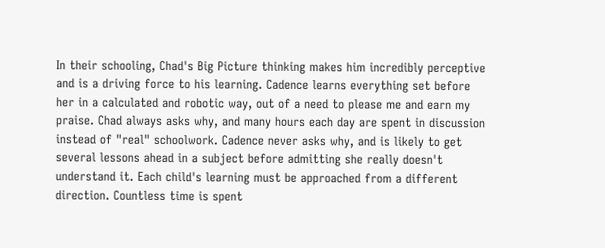In their schooling, Chad's Big Picture thinking makes him incredibly perceptive and is a driving force to his learning. Cadence learns everything set before her in a calculated and robotic way, out of a need to please me and earn my praise. Chad always asks why, and many hours each day are spent in discussion instead of "real" schoolwork. Cadence never asks why, and is likely to get several lessons ahead in a subject before admitting she really doesn't understand it. Each child's learning must be approached from a different direction. Countless time is spent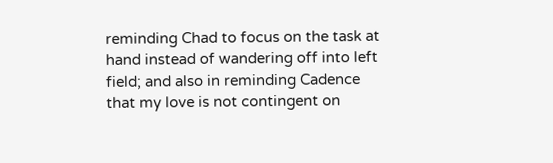reminding Chad to focus on the task at hand instead of wandering off into left field; and also in reminding Cadence that my love is not contingent on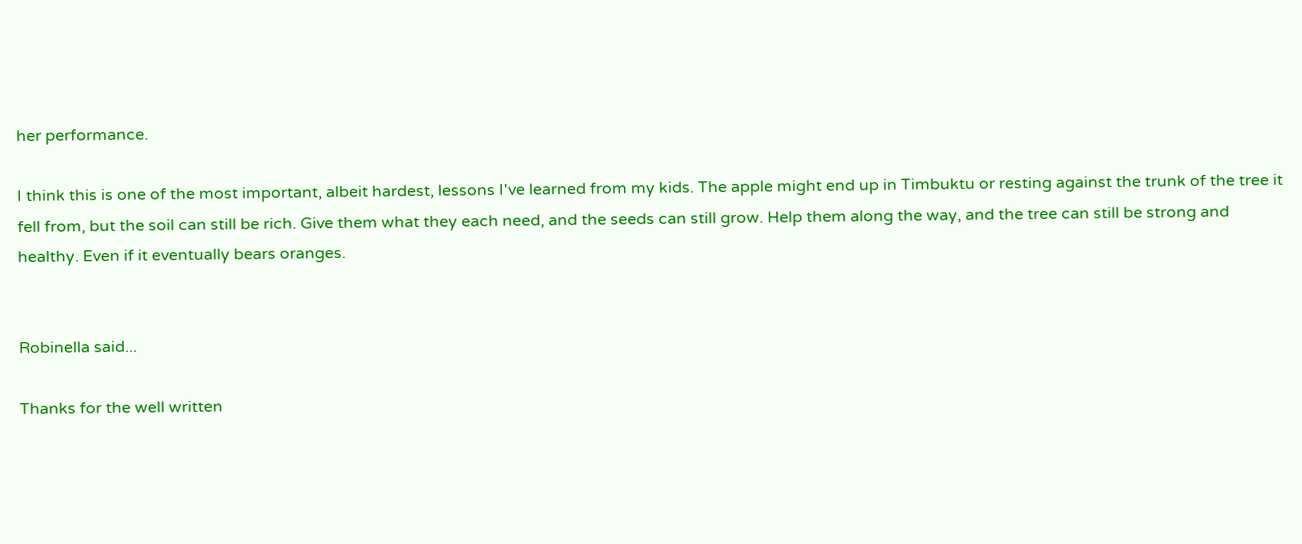her performance.

I think this is one of the most important, albeit hardest, lessons I've learned from my kids. The apple might end up in Timbuktu or resting against the trunk of the tree it fell from, but the soil can still be rich. Give them what they each need, and the seeds can still grow. Help them along the way, and the tree can still be strong and healthy. Even if it eventually bears oranges.


Robinella said...

Thanks for the well written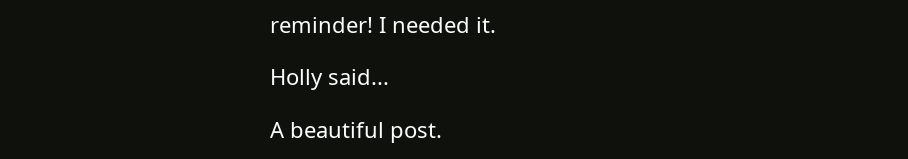reminder! I needed it.

Holly said...

A beautiful post.